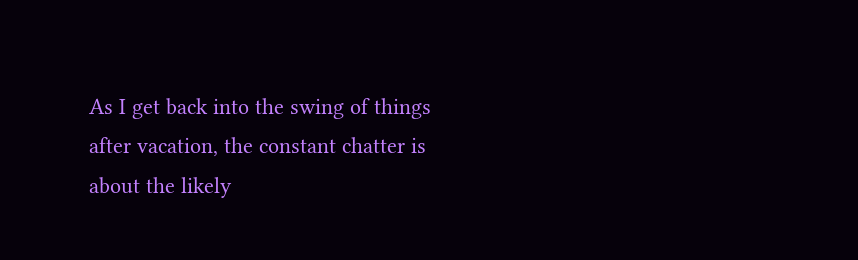As I get back into the swing of things after vacation, the constant chatter is about the likely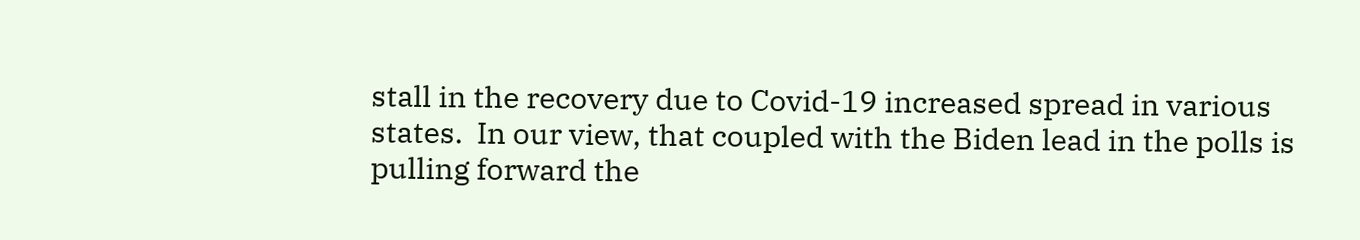stall in the recovery due to Covid-19 increased spread in various states.  In our view, that coupled with the Biden lead in the polls is pulling forward the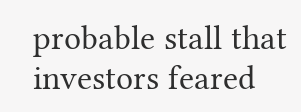probable stall that investors feared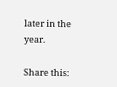later in the year.

Share this: